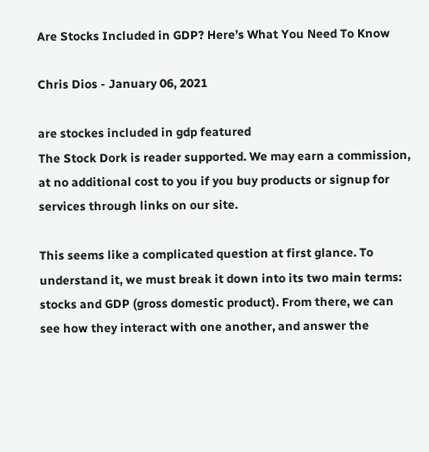Are Stocks Included in GDP? Here’s What You Need To Know

Chris Dios - January 06, 2021

are stockes included in gdp featured
The Stock Dork is reader supported. We may earn a commission, at no additional cost to you if you buy products or signup for services through links on our site.

This seems like a complicated question at first glance. To understand it, we must break it down into its two main terms: stocks and GDP (gross domestic product). From there, we can see how they interact with one another, and answer the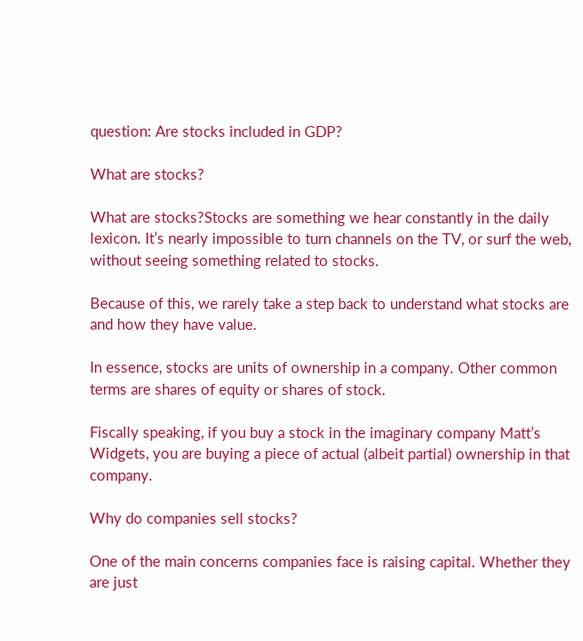question: Are stocks included in GDP?

What are stocks?

What are stocks?Stocks are something we hear constantly in the daily lexicon. It’s nearly impossible to turn channels on the TV, or surf the web, without seeing something related to stocks.

Because of this, we rarely take a step back to understand what stocks are and how they have value.

In essence, stocks are units of ownership in a company. Other common terms are shares of equity or shares of stock.

Fiscally speaking, if you buy a stock in the imaginary company Matt’s Widgets, you are buying a piece of actual (albeit partial) ownership in that company.

Why do companies sell stocks?

One of the main concerns companies face is raising capital. Whether they are just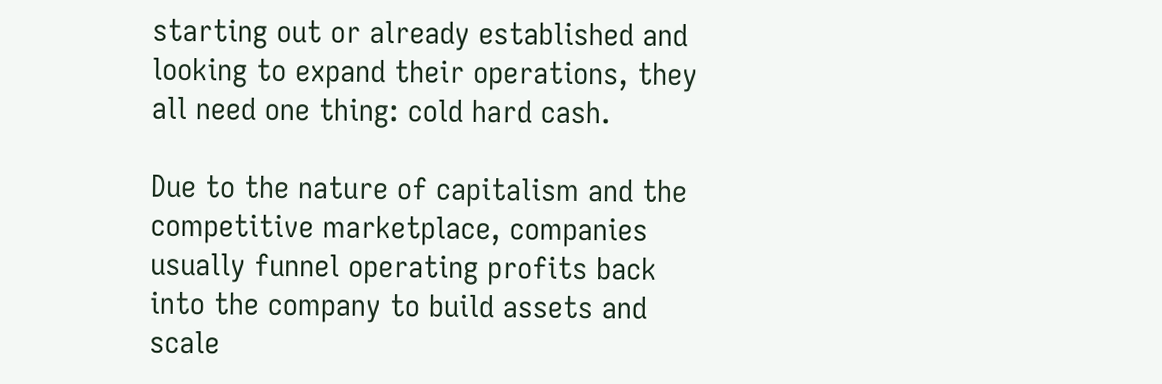starting out or already established and looking to expand their operations, they all need one thing: cold hard cash.

Due to the nature of capitalism and the competitive marketplace, companies usually funnel operating profits back into the company to build assets and scale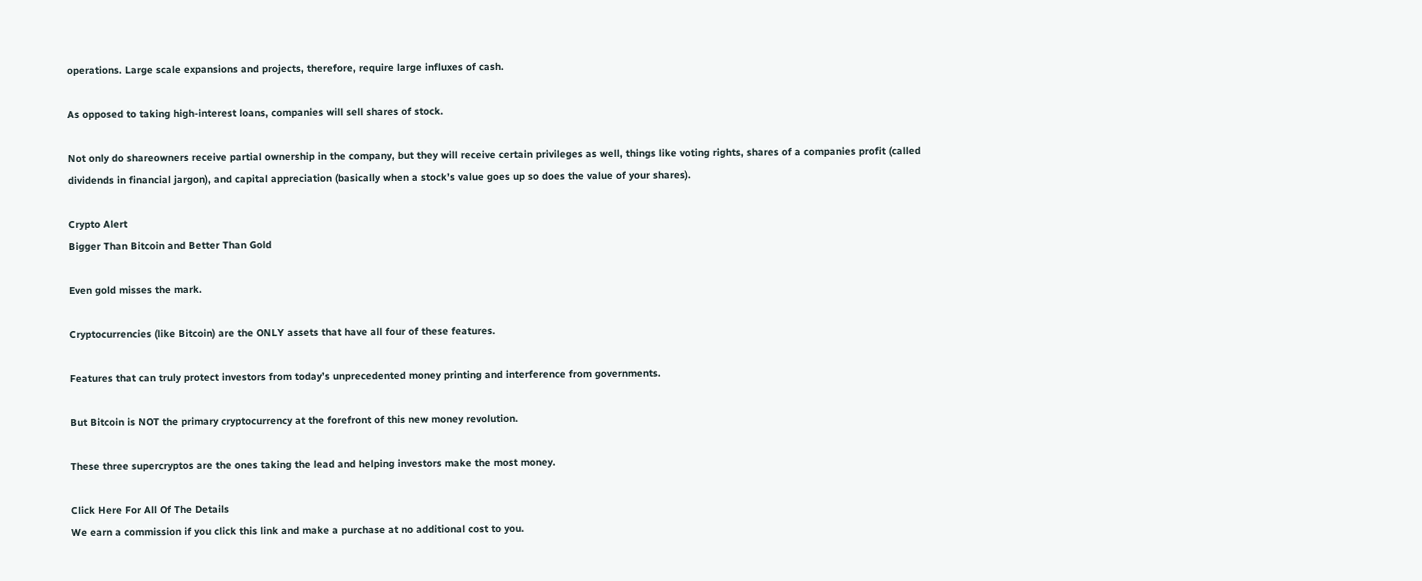operations. Large scale expansions and projects, therefore, require large influxes of cash.

As opposed to taking high-interest loans, companies will sell shares of stock.

Not only do shareowners receive partial ownership in the company, but they will receive certain privileges as well, things like voting rights, shares of a companies profit (called dividends in financial jargon), and capital appreciation (basically when a stock’s value goes up so does the value of your shares).

Crypto Alert
Bigger Than Bitcoin and Better Than Gold

Even gold misses the mark.

Cryptocurrencies (like Bitcoin) are the ONLY assets that have all four of these features.

Features that can truly protect investors from today’s unprecedented money printing and interference from governments.

But Bitcoin is NOT the primary cryptocurrency at the forefront of this new money revolution.

These three supercryptos are the ones taking the lead and helping investors make the most money.

Click Here For All Of The Details
We earn a commission if you click this link and make a purchase at no additional cost to you.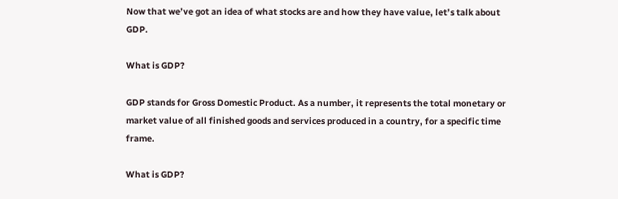Now that we’ve got an idea of what stocks are and how they have value, let’s talk about GDP.

What is GDP?

GDP stands for Gross Domestic Product. As a number, it represents the total monetary or market value of all finished goods and services produced in a country, for a specific time frame.

What is GDP?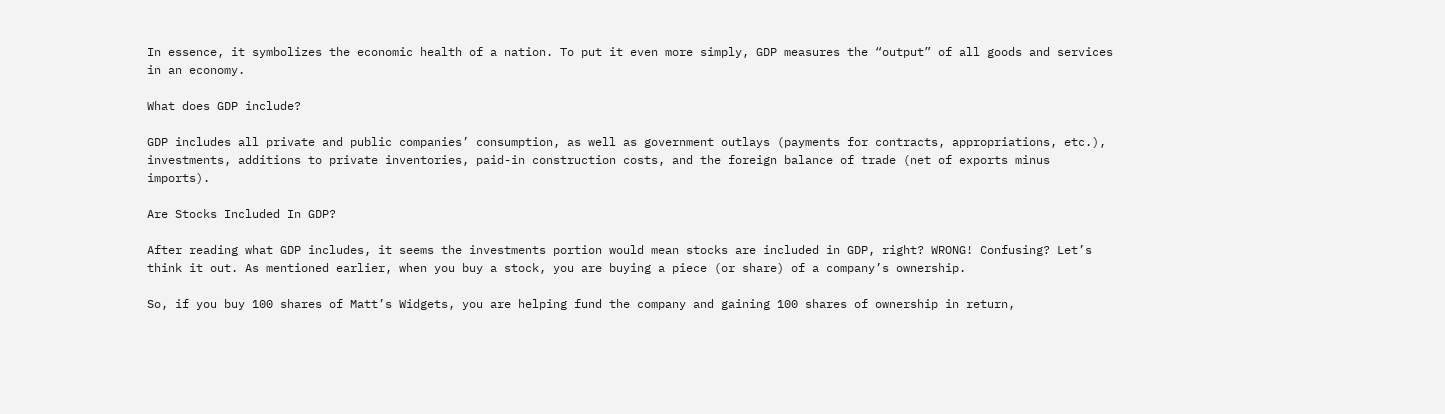In essence, it symbolizes the economic health of a nation. To put it even more simply, GDP measures the “output” of all goods and services in an economy.

What does GDP include?

GDP includes all private and public companies’ consumption, as well as government outlays (payments for contracts, appropriations, etc.), investments, additions to private inventories, paid-in construction costs, and the foreign balance of trade (net of exports minus imports).

Are Stocks Included In GDP?

After reading what GDP includes, it seems the investments portion would mean stocks are included in GDP, right? WRONG! Confusing? Let’s think it out. As mentioned earlier, when you buy a stock, you are buying a piece (or share) of a company’s ownership.

So, if you buy 100 shares of Matt’s Widgets, you are helping fund the company and gaining 100 shares of ownership in return,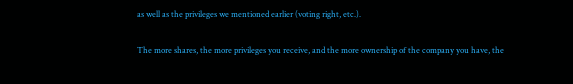as well as the privileges we mentioned earlier (voting right, etc.).

The more shares, the more privileges you receive, and the more ownership of the company you have, the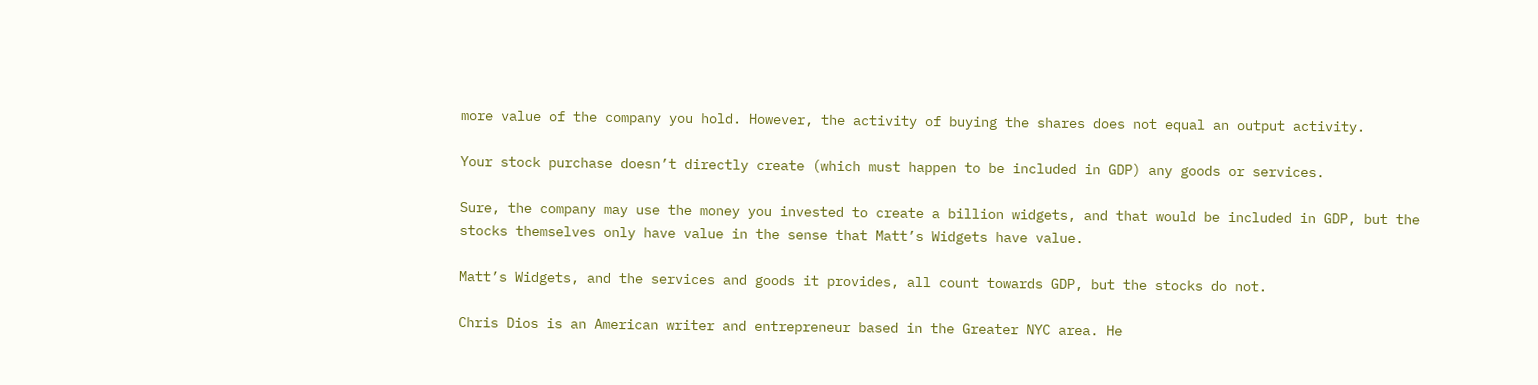more value of the company you hold. However, the activity of buying the shares does not equal an output activity.

Your stock purchase doesn’t directly create (which must happen to be included in GDP) any goods or services.

Sure, the company may use the money you invested to create a billion widgets, and that would be included in GDP, but the stocks themselves only have value in the sense that Matt’s Widgets have value.

Matt’s Widgets, and the services and goods it provides, all count towards GDP, but the stocks do not.

Chris Dios is an American writer and entrepreneur based in the Greater NYC area. He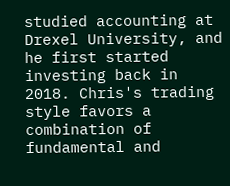studied accounting at Drexel University, and he first started investing back in 2018. Chris's trading style favors a combination of fundamental and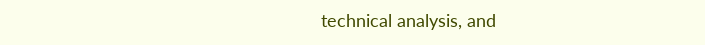technical analysis, and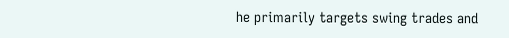he primarily targets swing trades and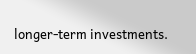longer-term investments.